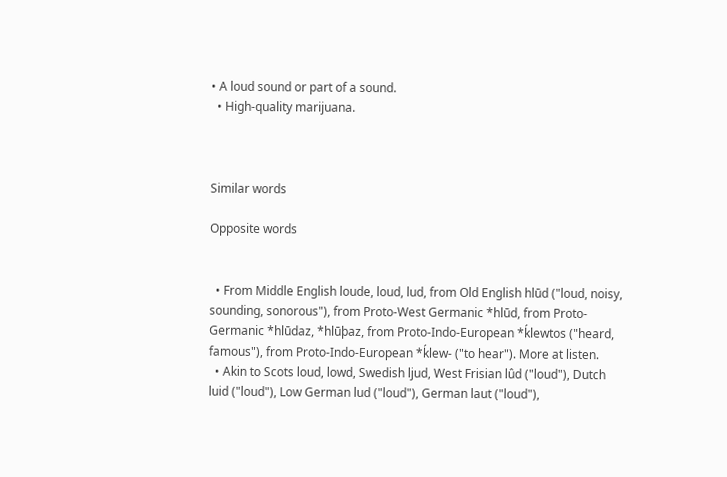• A loud sound or part of a sound.
  • High-quality marijuana.



Similar words

Opposite words


  • From Middle English loude, loud, lud, from Old English hlūd ("loud, noisy, sounding, sonorous"), from Proto-West Germanic *hlūd, from Proto-Germanic *hlūdaz, *hlūþaz, from Proto-Indo-European *ḱlewtos ("heard, famous"), from Proto-Indo-European *ḱlew- ("to hear"). More at listen.
  • Akin to Scots loud, lowd, Swedish ljud, West Frisian lûd ("loud"), Dutch luid ("loud"), Low German lud ("loud"), German laut ("loud"),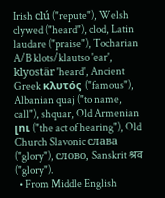Irish clú ("repute"), Welsh clywed ("heard"), clod, Latin laudare ("praise"), Tocharian A/B klots/klautso 'ear', klyostär 'heard', Ancient Greek κλυτός ("famous"), Albanian quaj ("to name, call"), shquar, Old Armenian լու ("the act of hearing"), Old Church Slavonic слава ("glory"), слово, Sanskrit श्रव ("glory").
  • From Middle English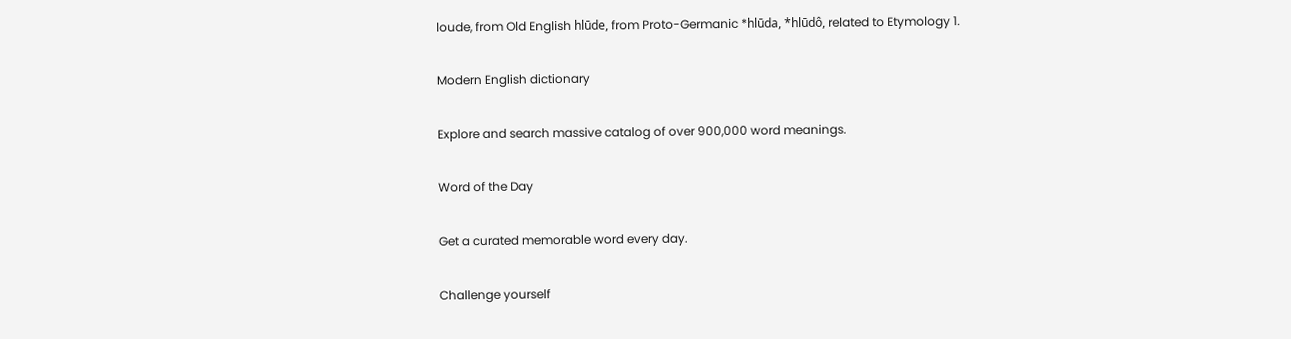loude, from Old English hlūde, from Proto-Germanic *hlūda, *hlūdô, related to Etymology 1.

Modern English dictionary

Explore and search massive catalog of over 900,000 word meanings.

Word of the Day

Get a curated memorable word every day.

Challenge yourself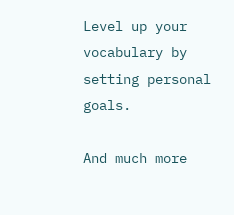Level up your vocabulary by setting personal goals.

And much more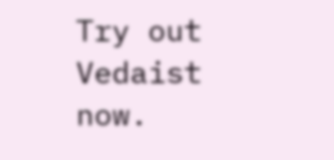Try out Vedaist now.